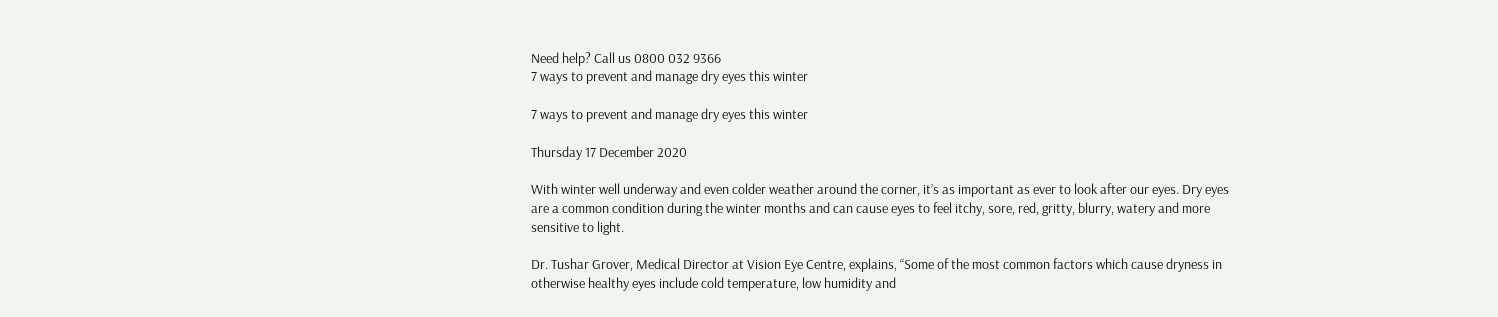Need help? Call us 0800 032 9366
7 ways to prevent and manage dry eyes this winter

7 ways to prevent and manage dry eyes this winter

Thursday 17 December 2020

With winter well underway and even colder weather around the corner, it’s as important as ever to look after our eyes. Dry eyes are a common condition during the winter months and can cause eyes to feel itchy, sore, red, gritty, blurry, watery and more sensitive to light.

Dr. Tushar Grover, Medical Director at Vision Eye Centre, explains, “Some of the most common factors which cause dryness in otherwise healthy eyes include cold temperature, low humidity and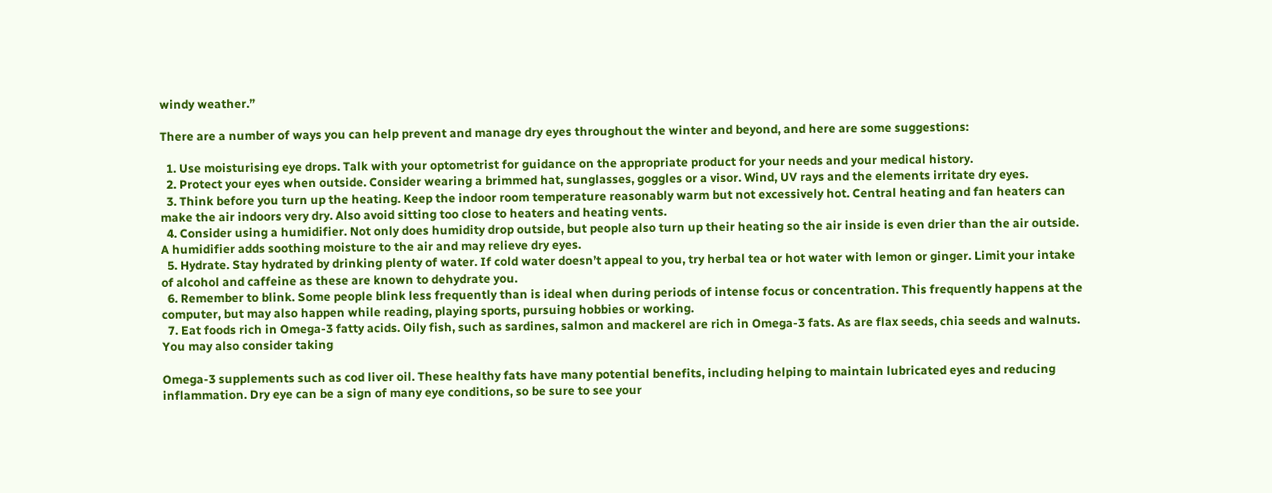windy weather.”

There are a number of ways you can help prevent and manage dry eyes throughout the winter and beyond, and here are some suggestions:

  1. Use moisturising eye drops. Talk with your optometrist for guidance on the appropriate product for your needs and your medical history.
  2. Protect your eyes when outside. Consider wearing a brimmed hat, sunglasses, goggles or a visor. Wind, UV rays and the elements irritate dry eyes.
  3. Think before you turn up the heating. Keep the indoor room temperature reasonably warm but not excessively hot. Central heating and fan heaters can make the air indoors very dry. Also avoid sitting too close to heaters and heating vents.
  4. Consider using a humidifier. Not only does humidity drop outside, but people also turn up their heating so the air inside is even drier than the air outside. A humidifier adds soothing moisture to the air and may relieve dry eyes.
  5. Hydrate. Stay hydrated by drinking plenty of water. If cold water doesn’t appeal to you, try herbal tea or hot water with lemon or ginger. Limit your intake of alcohol and caffeine as these are known to dehydrate you.
  6. Remember to blink. Some people blink less frequently than is ideal when during periods of intense focus or concentration. This frequently happens at the computer, but may also happen while reading, playing sports, pursuing hobbies or working.
  7. Eat foods rich in Omega-3 fatty acids. Oily fish, such as sardines, salmon and mackerel are rich in Omega-3 fats. As are flax seeds, chia seeds and walnuts. You may also consider taking

Omega-3 supplements such as cod liver oil. These healthy fats have many potential benefits, including helping to maintain lubricated eyes and reducing inflammation. Dry eye can be a sign of many eye conditions, so be sure to see your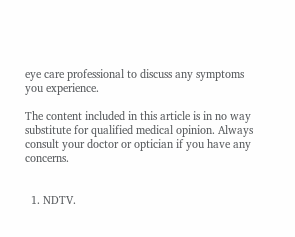eye care professional to discuss any symptoms you experience.

The content included in this article is in no way substitute for qualified medical opinion. Always consult your doctor or optician if you have any concerns.


  1. NDTV.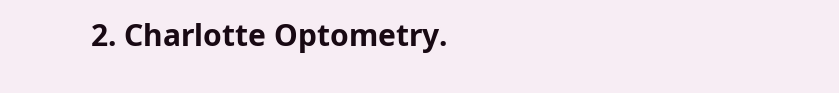2. Charlotte Optometry.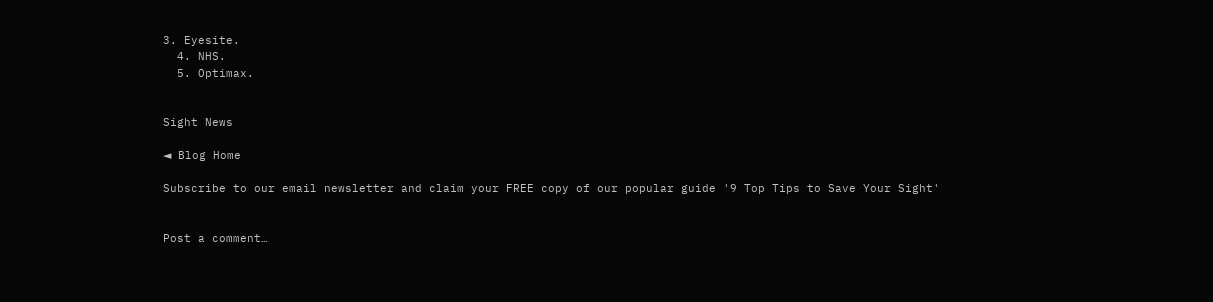3. Eyesite.
  4. NHS.
  5. Optimax.


Sight News

◄ Blog Home

Subscribe to our email newsletter and claim your FREE copy of our popular guide '9 Top Tips to Save Your Sight'


Post a comment…